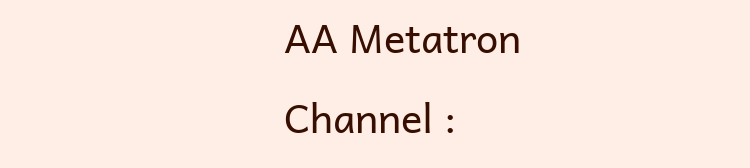AA Metatron Channel :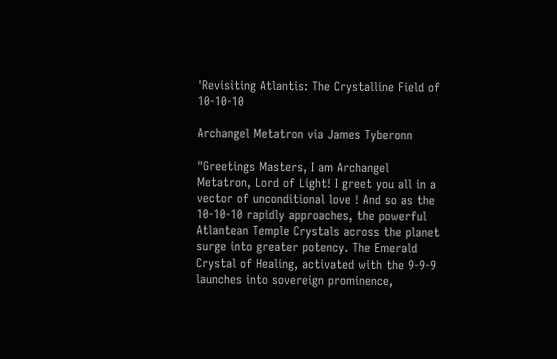'Revisiting Atlantis: The Crystalline Field of 10-10-10

Archangel Metatron via James Tyberonn

"Greetings Masters, I am Archangel Metatron, Lord of Light! I greet you all in a vector of unconditional love ! And so as the 10-10-10 rapidly approaches, the powerful Atlantean Temple Crystals across the planet surge into greater potency. The Emerald Crystal of Healing, activated with the 9-9-9 launches into sovereign prominence,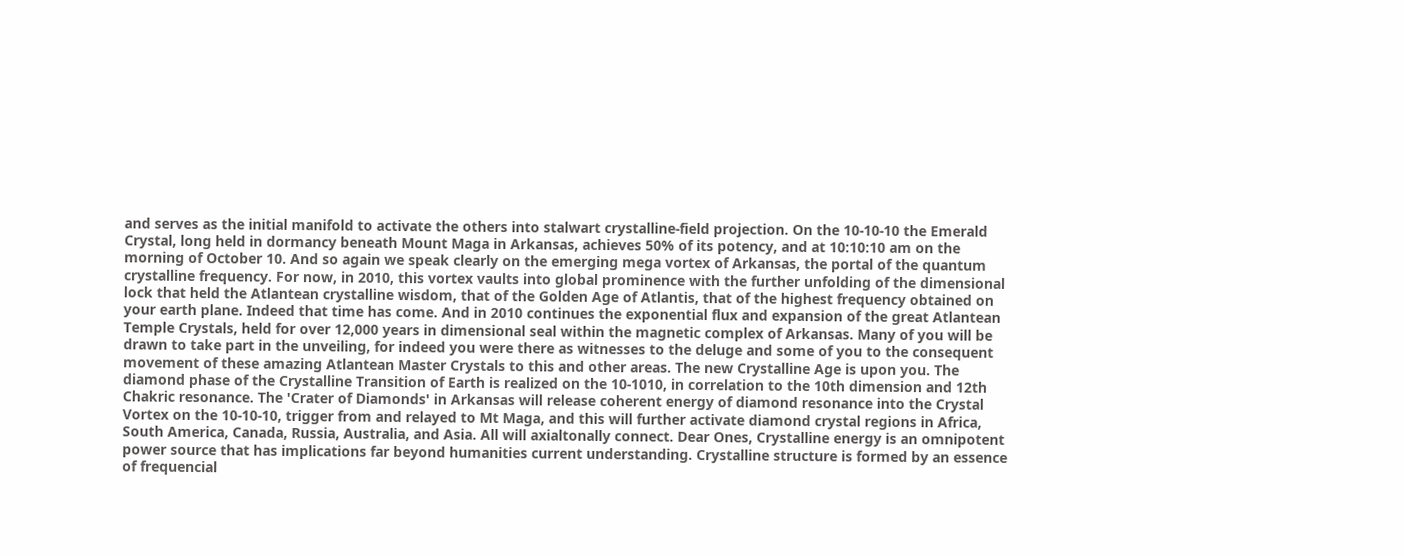and serves as the initial manifold to activate the others into stalwart crystalline-field projection. On the 10-10-10 the Emerald Crystal, long held in dormancy beneath Mount Maga in Arkansas, achieves 50% of its potency, and at 10:10:10 am on the morning of October 10. And so again we speak clearly on the emerging mega vortex of Arkansas, the portal of the quantum crystalline frequency. For now, in 2010, this vortex vaults into global prominence with the further unfolding of the dimensional lock that held the Atlantean crystalline wisdom, that of the Golden Age of Atlantis, that of the highest frequency obtained on your earth plane. Indeed that time has come. And in 2010 continues the exponential flux and expansion of the great Atlantean Temple Crystals, held for over 12,000 years in dimensional seal within the magnetic complex of Arkansas. Many of you will be drawn to take part in the unveiling, for indeed you were there as witnesses to the deluge and some of you to the consequent movement of these amazing Atlantean Master Crystals to this and other areas. The new Crystalline Age is upon you. The diamond phase of the Crystalline Transition of Earth is realized on the 10-1010, in correlation to the 10th dimension and 12th Chakric resonance. The 'Crater of Diamonds' in Arkansas will release coherent energy of diamond resonance into the Crystal Vortex on the 10-10-10, trigger from and relayed to Mt Maga, and this will further activate diamond crystal regions in Africa, South America, Canada, Russia, Australia, and Asia. All will axialtonally connect. Dear Ones, Crystalline energy is an omnipotent power source that has implications far beyond humanities current understanding. Crystalline structure is formed by an essence of frequencial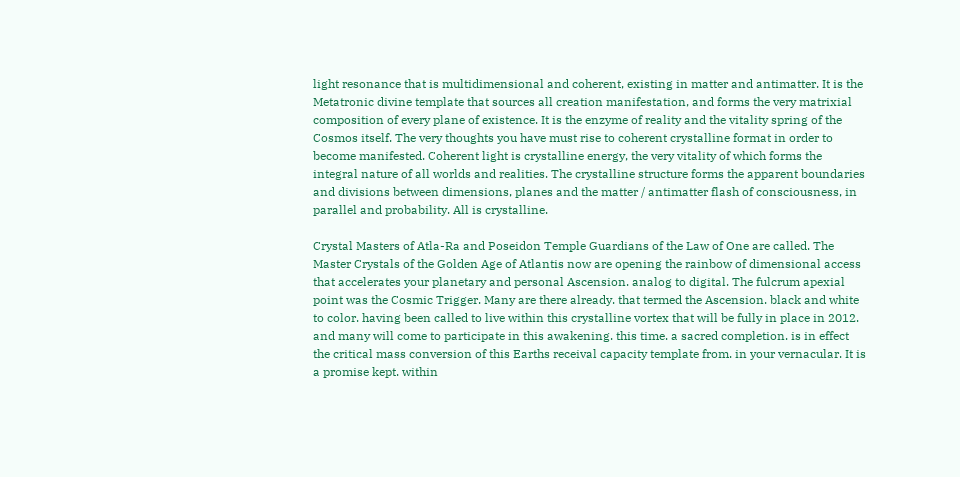light resonance that is multidimensional and coherent, existing in matter and antimatter. It is the Metatronic divine template that sources all creation manifestation, and forms the very matrixial composition of every plane of existence. It is the enzyme of reality and the vitality spring of the Cosmos itself. The very thoughts you have must rise to coherent crystalline format in order to become manifested. Coherent light is crystalline energy, the very vitality of which forms the integral nature of all worlds and realities. The crystalline structure forms the apparent boundaries and divisions between dimensions, planes and the matter / antimatter flash of consciousness, in parallel and probability. All is crystalline.

Crystal Masters of Atla-Ra and Poseidon Temple Guardians of the Law of One are called. The Master Crystals of the Golden Age of Atlantis now are opening the rainbow of dimensional access that accelerates your planetary and personal Ascension. analog to digital. The fulcrum apexial point was the Cosmic Trigger. Many are there already. that termed the Ascension. black and white to color. having been called to live within this crystalline vortex that will be fully in place in 2012. and many will come to participate in this awakening. this time. a sacred completion. is in effect the critical mass conversion of this Earths receival capacity template from. in your vernacular. It is a promise kept. within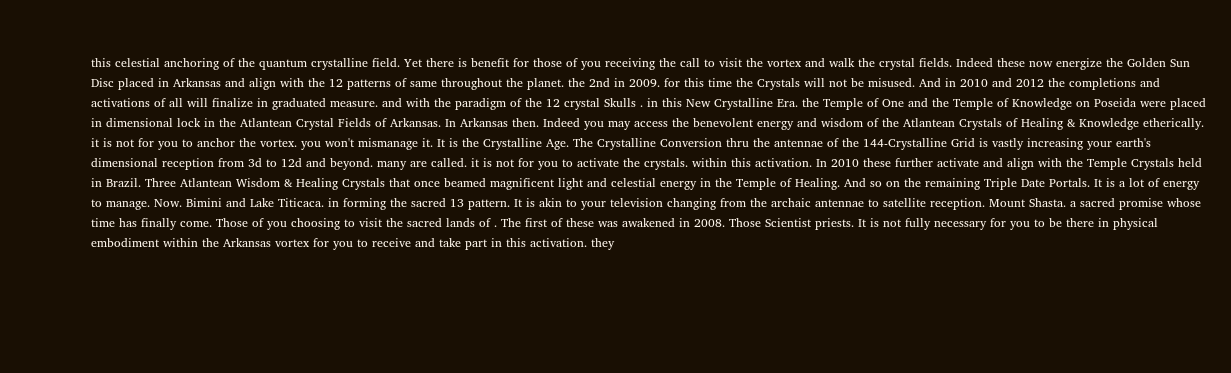this celestial anchoring of the quantum crystalline field. Yet there is benefit for those of you receiving the call to visit the vortex and walk the crystal fields. Indeed these now energize the Golden Sun Disc placed in Arkansas and align with the 12 patterns of same throughout the planet. the 2nd in 2009. for this time the Crystals will not be misused. And in 2010 and 2012 the completions and activations of all will finalize in graduated measure. and with the paradigm of the 12 crystal Skulls . in this New Crystalline Era. the Temple of One and the Temple of Knowledge on Poseida were placed in dimensional lock in the Atlantean Crystal Fields of Arkansas. In Arkansas then. Indeed you may access the benevolent energy and wisdom of the Atlantean Crystals of Healing & Knowledge etherically. it is not for you to anchor the vortex. you won't mismanage it. It is the Crystalline Age. The Crystalline Conversion thru the antennae of the 144-Crystalline Grid is vastly increasing your earth's dimensional reception from 3d to 12d and beyond. many are called. it is not for you to activate the crystals. within this activation. In 2010 these further activate and align with the Temple Crystals held in Brazil. Three Atlantean Wisdom & Healing Crystals that once beamed magnificent light and celestial energy in the Temple of Healing. And so on the remaining Triple Date Portals. It is a lot of energy to manage. Now. Bimini and Lake Titicaca. in forming the sacred 13 pattern. It is akin to your television changing from the archaic antennae to satellite reception. Mount Shasta. a sacred promise whose time has finally come. Those of you choosing to visit the sacred lands of . The first of these was awakened in 2008. Those Scientist priests. It is not fully necessary for you to be there in physical embodiment within the Arkansas vortex for you to receive and take part in this activation. they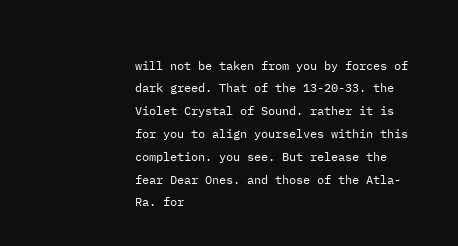will not be taken from you by forces of dark greed. That of the 13-20-33. the Violet Crystal of Sound. rather it is for you to align yourselves within this completion. you see. But release the fear Dear Ones. and those of the Atla-Ra. for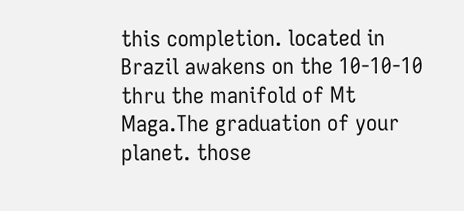this completion. located in Brazil awakens on the 10-10-10 thru the manifold of Mt Maga.The graduation of your planet. those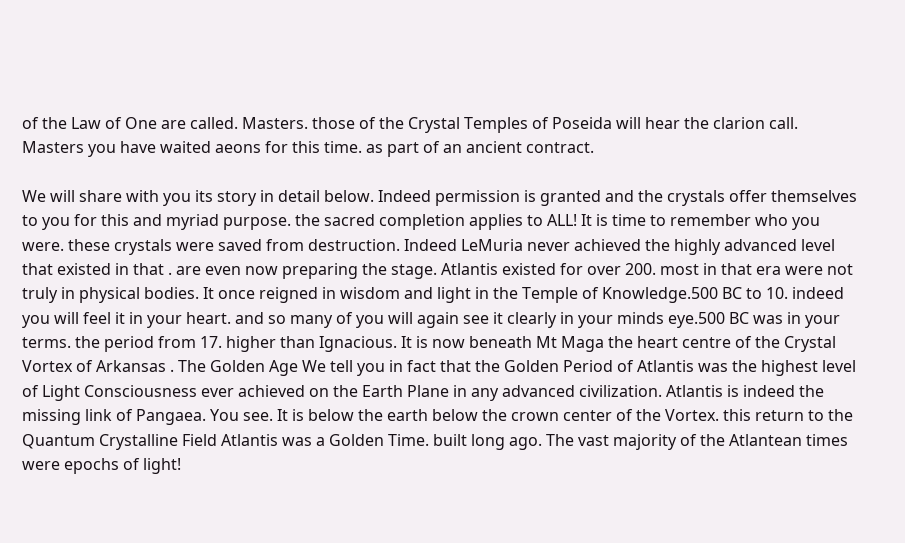of the Law of One are called. Masters. those of the Crystal Temples of Poseida will hear the clarion call. Masters you have waited aeons for this time. as part of an ancient contract.

We will share with you its story in detail below. Indeed permission is granted and the crystals offer themselves to you for this and myriad purpose. the sacred completion applies to ALL! It is time to remember who you were. these crystals were saved from destruction. Indeed LeMuria never achieved the highly advanced level that existed in that . are even now preparing the stage. Atlantis existed for over 200. most in that era were not truly in physical bodies. It once reigned in wisdom and light in the Temple of Knowledge.500 BC to 10. indeed you will feel it in your heart. and so many of you will again see it clearly in your minds eye.500 BC was in your terms. the period from 17. higher than Ignacious. It is now beneath Mt Maga the heart centre of the Crystal Vortex of Arkansas . The Golden Age We tell you in fact that the Golden Period of Atlantis was the highest level of Light Consciousness ever achieved on the Earth Plane in any advanced civilization. Atlantis is indeed the missing link of Pangaea. You see. It is below the earth below the crown center of the Vortex. this return to the Quantum Crystalline Field Atlantis was a Golden Time. built long ago. The vast majority of the Atlantean times were epochs of light!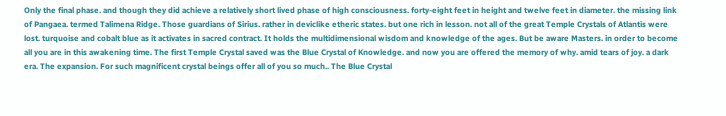Only the final phase. and though they did achieve a relatively short lived phase of high consciousness. forty-eight feet in height and twelve feet in diameter. the missing link of Pangaea. termed Talimena Ridge. Those guardians of Sirius. rather in deviclike etheric states. but one rich in lesson. not all of the great Temple Crystals of Atlantis were lost. turquoise and cobalt blue as it activates in sacred contract. It holds the multidimensional wisdom and knowledge of the ages. But be aware Masters. in order to become all you are in this awakening time. The first Temple Crystal saved was the Blue Crystal of Knowledge. and now you are offered the memory of why. amid tears of joy. a dark era. The expansion. For such magnificent crystal beings offer all of you so much.. The Blue Crystal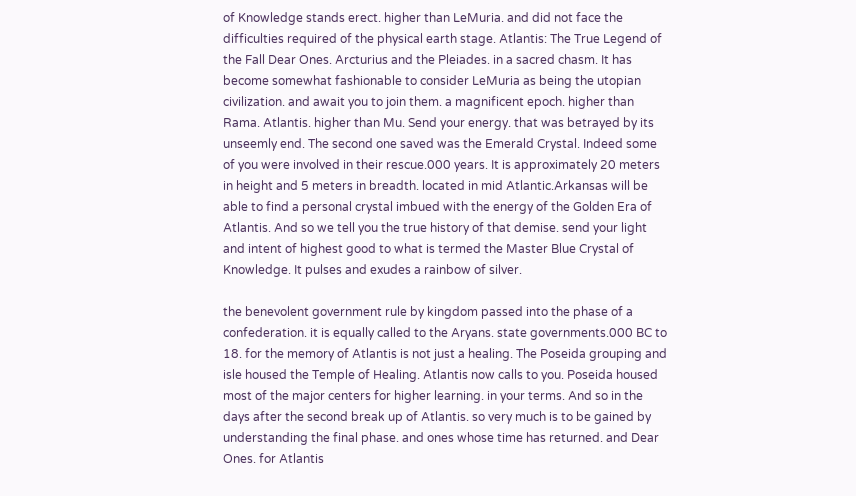of Knowledge stands erect. higher than LeMuria. and did not face the difficulties required of the physical earth stage. Atlantis: The True Legend of the Fall Dear Ones. Arcturius and the Pleiades. in a sacred chasm. It has become somewhat fashionable to consider LeMuria as being the utopian civilization. and await you to join them. a magnificent epoch. higher than Rama. Atlantis. higher than Mu. Send your energy. that was betrayed by its unseemly end. The second one saved was the Emerald Crystal. Indeed some of you were involved in their rescue.000 years. It is approximately 20 meters in height and 5 meters in breadth. located in mid Atlantic.Arkansas will be able to find a personal crystal imbued with the energy of the Golden Era of Atlantis. And so we tell you the true history of that demise. send your light and intent of highest good to what is termed the Master Blue Crystal of Knowledge. It pulses and exudes a rainbow of silver.

the benevolent government rule by kingdom passed into the phase of a confederation. it is equally called to the Aryans. state governments.000 BC to 18. for the memory of Atlantis is not just a healing. The Poseida grouping and isle housed the Temple of Healing. Atlantis now calls to you. Poseida housed most of the major centers for higher learning. in your terms. And so in the days after the second break up of Atlantis. so very much is to be gained by understanding the final phase. and ones whose time has returned. and Dear Ones. for Atlantis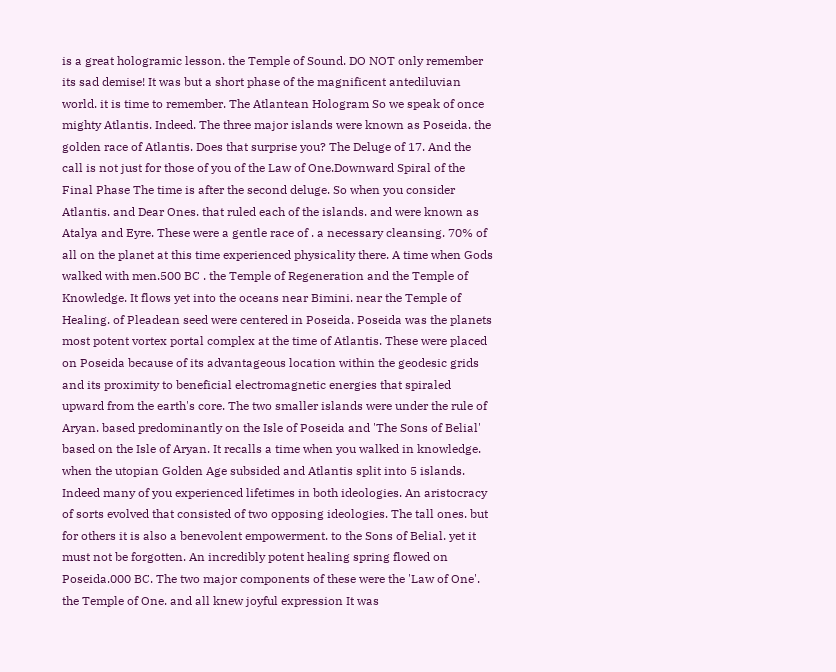is a great hologramic lesson. the Temple of Sound. DO NOT only remember its sad demise! It was but a short phase of the magnificent antediluvian world. it is time to remember. The Atlantean Hologram So we speak of once mighty Atlantis. Indeed. The three major islands were known as Poseida. the golden race of Atlantis. Does that surprise you? The Deluge of 17. And the call is not just for those of you of the Law of One.Downward Spiral of the Final Phase The time is after the second deluge. So when you consider Atlantis. and Dear Ones. that ruled each of the islands. and were known as Atalya and Eyre. These were a gentle race of . a necessary cleansing. 70% of all on the planet at this time experienced physicality there. A time when Gods walked with men.500 BC . the Temple of Regeneration and the Temple of Knowledge. It flows yet into the oceans near Bimini. near the Temple of Healing. of Pleadean seed were centered in Poseida. Poseida was the planets most potent vortex portal complex at the time of Atlantis. These were placed on Poseida because of its advantageous location within the geodesic grids and its proximity to beneficial electromagnetic energies that spiraled upward from the earth's core. The two smaller islands were under the rule of Aryan. based predominantly on the Isle of Poseida and 'The Sons of Belial' based on the Isle of Aryan. It recalls a time when you walked in knowledge. when the utopian Golden Age subsided and Atlantis split into 5 islands. Indeed many of you experienced lifetimes in both ideologies. An aristocracy of sorts evolved that consisted of two opposing ideologies. The tall ones. but for others it is also a benevolent empowerment. to the Sons of Belial. yet it must not be forgotten. An incredibly potent healing spring flowed on Poseida.000 BC. The two major components of these were the 'Law of One'. the Temple of One. and all knew joyful expression It was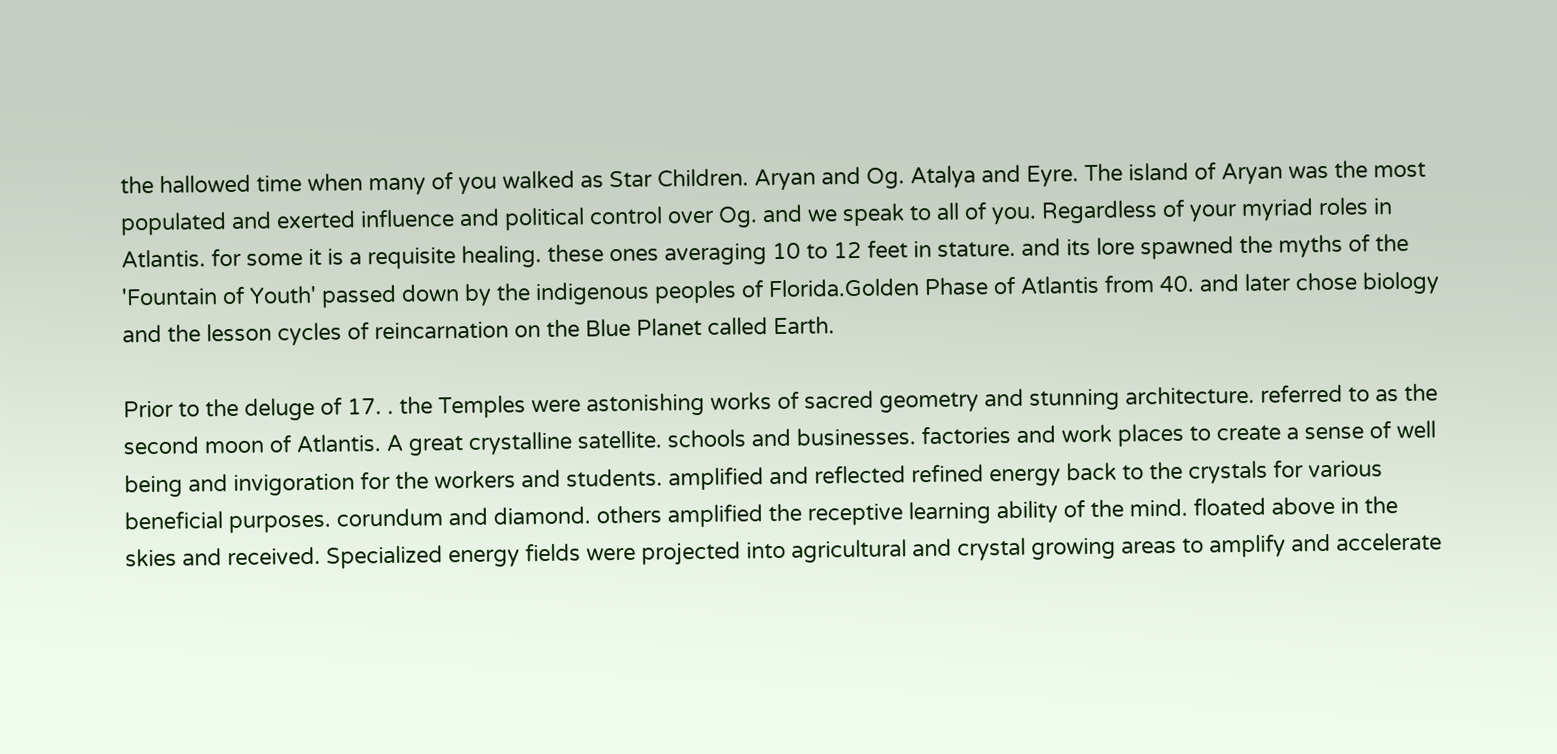the hallowed time when many of you walked as Star Children. Aryan and Og. Atalya and Eyre. The island of Aryan was the most populated and exerted influence and political control over Og. and we speak to all of you. Regardless of your myriad roles in Atlantis. for some it is a requisite healing. these ones averaging 10 to 12 feet in stature. and its lore spawned the myths of the 'Fountain of Youth' passed down by the indigenous peoples of Florida.Golden Phase of Atlantis from 40. and later chose biology and the lesson cycles of reincarnation on the Blue Planet called Earth.

Prior to the deluge of 17. . the Temples were astonishing works of sacred geometry and stunning architecture. referred to as the second moon of Atlantis. A great crystalline satellite. schools and businesses. factories and work places to create a sense of well being and invigoration for the workers and students. amplified and reflected refined energy back to the crystals for various beneficial purposes. corundum and diamond. others amplified the receptive learning ability of the mind. floated above in the skies and received. Specialized energy fields were projected into agricultural and crystal growing areas to amplify and accelerate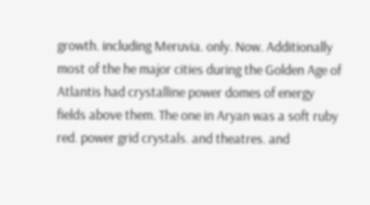growth. including Meruvia. only. Now. Additionally most of the he major cities during the Golden Age of Atlantis had crystalline power domes of energy fields above them. The one in Aryan was a soft ruby red. power grid crystals. and theatres. and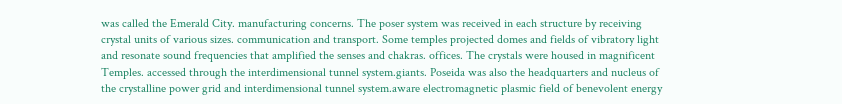was called the Emerald City. manufacturing concerns. The poser system was received in each structure by receiving crystal units of various sizes. communication and transport. Some temples projected domes and fields of vibratory light and resonate sound frequencies that amplified the senses and chakras. offices. The crystals were housed in magnificent Temples. accessed through the interdimensional tunnel system.giants. Poseida was also the headquarters and nucleus of the crystalline power grid and interdimensional tunnel system.aware electromagnetic plasmic field of benevolent energy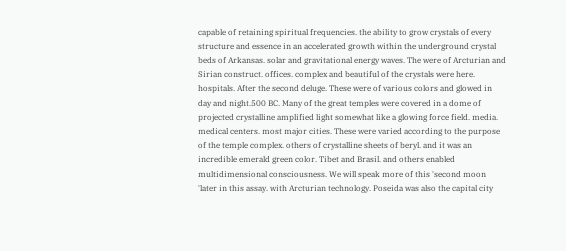capable of retaining spiritual frequencies. the ability to grow crystals of every structure and essence in an accelerated growth within the underground crystal beds of Arkansas. solar and gravitational energy waves. The were of Arcturian and Sirian construct. offices. complex and beautiful of the crystals were here. hospitals. After the second deluge. These were of various colors and glowed in day and night.500 BC. Many of the great temples were covered in a dome of projected crystalline amplified light somewhat like a glowing force field. media. medical centers. most major cities. These were varied according to the purpose of the temple complex. others of crystalline sheets of beryl. and it was an incredible emerald green color. Tibet and Brasil. and others enabled multidimensional consciousness. We will speak more of this 'second moon 'later in this assay. with Arcturian technology. Poseida was also the capital city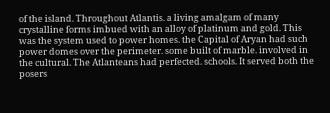of the island. Throughout Atlantis. a living amalgam of many crystalline forms imbued with an alloy of platinum and gold. This was the system used to power homes. the Capital of Aryan had such power domes over the perimeter. some built of marble. involved in the cultural. The Atlanteans had perfected. schools. It served both the posers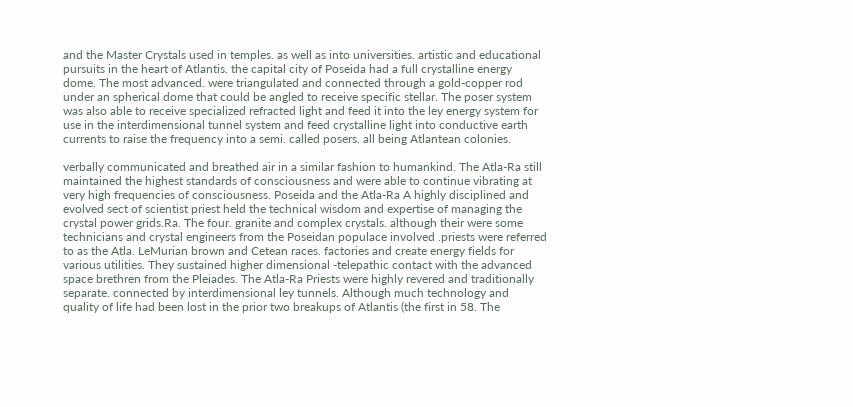and the Master Crystals used in temples. as well as into universities. artistic and educational pursuits in the heart of Atlantis. the capital city of Poseida had a full crystalline energy dome. The most advanced. were triangulated and connected through a gold-copper rod under an spherical dome that could be angled to receive specific stellar. The poser system was also able to receive specialized refracted light and feed it into the ley energy system for use in the interdimensional tunnel system and feed crystalline light into conductive earth currents to raise the frequency into a semi. called posers. all being Atlantean colonies.

verbally communicated and breathed air in a similar fashion to humankind. The Atla-Ra still maintained the highest standards of consciousness and were able to continue vibrating at very high frequencies of consciousness. Poseida and the Atla-Ra A highly disciplined and evolved sect of scientist priest held the technical wisdom and expertise of managing the crystal power grids.Ra. The four. granite and complex crystals. although their were some technicians and crystal engineers from the Poseidan populace involved .priests were referred to as the Atla. LeMurian brown and Cetean races. factories and create energy fields for various utilities. They sustained higher dimensional -telepathic contact with the advanced space brethren from the Pleiades. The Atla-Ra Priests were highly revered and traditionally separate. connected by interdimensional ley tunnels. Although much technology and quality of life had been lost in the prior two breakups of Atlantis (the first in 58. The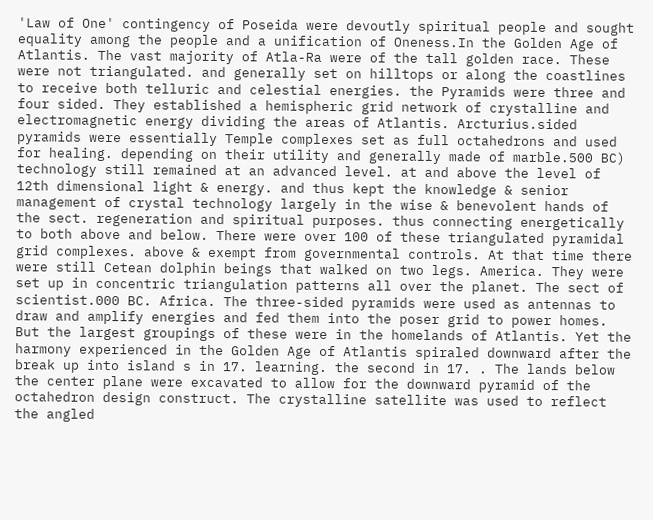'Law of One' contingency of Poseida were devoutly spiritual people and sought equality among the people and a unification of Oneness.In the Golden Age of Atlantis. The vast majority of Atla-Ra were of the tall golden race. These were not triangulated. and generally set on hilltops or along the coastlines to receive both telluric and celestial energies. the Pyramids were three and four sided. They established a hemispheric grid network of crystalline and electromagnetic energy dividing the areas of Atlantis. Arcturius.sided pyramids were essentially Temple complexes set as full octahedrons and used for healing. depending on their utility and generally made of marble.500 BC) technology still remained at an advanced level. at and above the level of 12th dimensional light & energy. and thus kept the knowledge & senior management of crystal technology largely in the wise & benevolent hands of the sect. regeneration and spiritual purposes. thus connecting energetically to both above and below. There were over 100 of these triangulated pyramidal grid complexes. above & exempt from governmental controls. At that time there were still Cetean dolphin beings that walked on two legs. America. They were set up in concentric triangulation patterns all over the planet. The sect of scientist.000 BC. Africa. The three-sided pyramids were used as antennas to draw and amplify energies and fed them into the poser grid to power homes. But the largest groupings of these were in the homelands of Atlantis. Yet the harmony experienced in the Golden Age of Atlantis spiraled downward after the break up into island s in 17. learning. the second in 17. . The lands below the center plane were excavated to allow for the downward pyramid of the octahedron design construct. The crystalline satellite was used to reflect the angled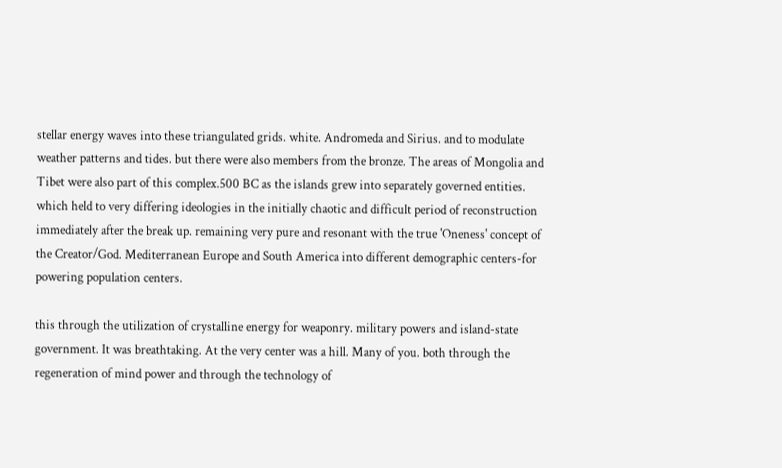stellar energy waves into these triangulated grids. white. Andromeda and Sirius. and to modulate weather patterns and tides. but there were also members from the bronze. The areas of Mongolia and Tibet were also part of this complex.500 BC as the islands grew into separately governed entities. which held to very differing ideologies in the initially chaotic and difficult period of reconstruction immediately after the break up. remaining very pure and resonant with the true 'Oneness' concept of the Creator/God. Mediterranean Europe and South America into different demographic centers-for powering population centers.

this through the utilization of crystalline energy for weaponry. military powers and island-state government. It was breathtaking. At the very center was a hill. Many of you. both through the regeneration of mind power and through the technology of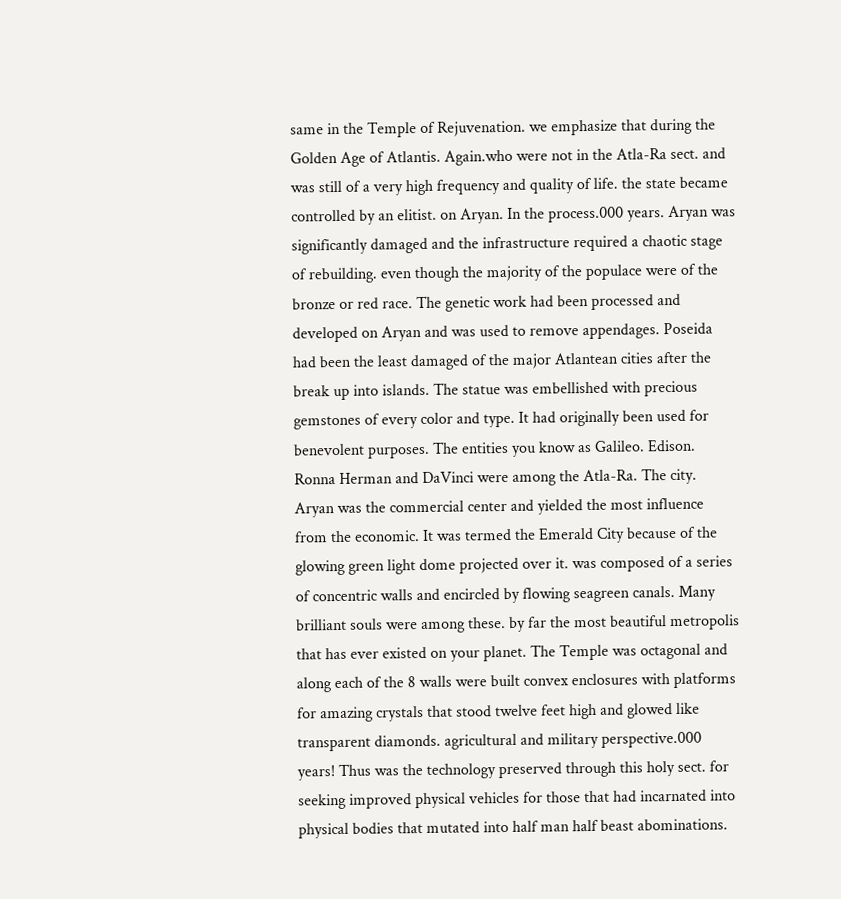same in the Temple of Rejuvenation. we emphasize that during the Golden Age of Atlantis. Again.who were not in the Atla-Ra sect. and was still of a very high frequency and quality of life. the state became controlled by an elitist. on Aryan. In the process.000 years. Aryan was significantly damaged and the infrastructure required a chaotic stage of rebuilding. even though the majority of the populace were of the bronze or red race. The genetic work had been processed and developed on Aryan and was used to remove appendages. Poseida had been the least damaged of the major Atlantean cities after the break up into islands. The statue was embellished with precious gemstones of every color and type. It had originally been used for benevolent purposes. The entities you know as Galileo. Edison. Ronna Herman and DaVinci were among the Atla-Ra. The city. Aryan was the commercial center and yielded the most influence from the economic. It was termed the Emerald City because of the glowing green light dome projected over it. was composed of a series of concentric walls and encircled by flowing seagreen canals. Many brilliant souls were among these. by far the most beautiful metropolis that has ever existed on your planet. The Temple was octagonal and along each of the 8 walls were built convex enclosures with platforms for amazing crystals that stood twelve feet high and glowed like transparent diamonds. agricultural and military perspective.000 years! Thus was the technology preserved through this holy sect. for seeking improved physical vehicles for those that had incarnated into physical bodies that mutated into half man half beast abominations.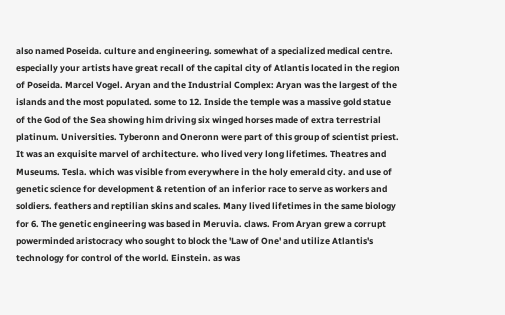also named Poseida. culture and engineering. somewhat of a specialized medical centre. especially your artists have great recall of the capital city of Atlantis located in the region of Poseida. Marcel Vogel. Aryan and the Industrial Complex: Aryan was the largest of the islands and the most populated. some to 12. Inside the temple was a massive gold statue of the God of the Sea showing him driving six winged horses made of extra terrestrial platinum. Universities. Tyberonn and Oneronn were part of this group of scientist priest. It was an exquisite marvel of architecture. who lived very long lifetimes. Theatres and Museums. Tesla. which was visible from everywhere in the holy emerald city. and use of genetic science for development & retention of an inferior race to serve as workers and soldiers. feathers and reptilian skins and scales. Many lived lifetimes in the same biology for 6. The genetic engineering was based in Meruvia. claws. From Aryan grew a corrupt powerminded aristocracy who sought to block the 'Law of One' and utilize Atlantis's technology for control of the world. Einstein. as was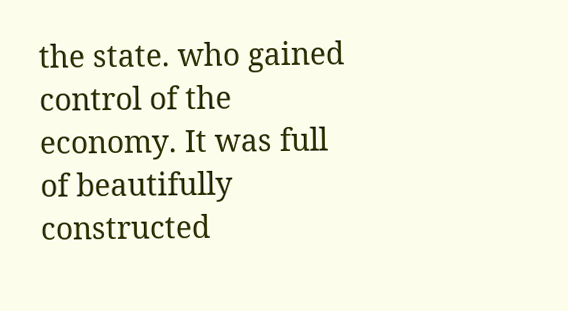the state. who gained control of the economy. It was full of beautifully constructed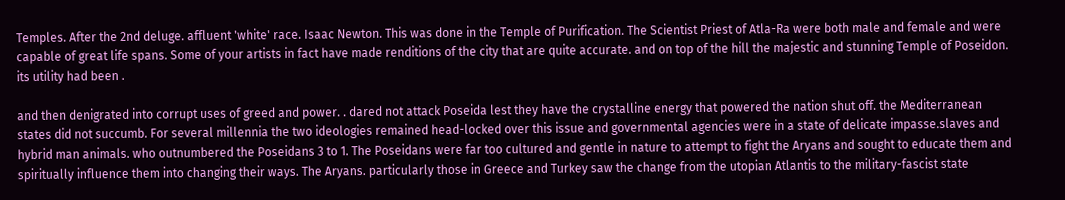Temples. After the 2nd deluge. affluent 'white' race. Isaac Newton. This was done in the Temple of Purification. The Scientist Priest of Atla-Ra were both male and female and were capable of great life spans. Some of your artists in fact have made renditions of the city that are quite accurate. and on top of the hill the majestic and stunning Temple of Poseidon. its utility had been .

and then denigrated into corrupt uses of greed and power. . dared not attack Poseida lest they have the crystalline energy that powered the nation shut off. the Mediterranean states did not succumb. For several millennia the two ideologies remained head-locked over this issue and governmental agencies were in a state of delicate impasse.slaves and hybrid man animals. who outnumbered the Poseidans 3 to 1. The Poseidans were far too cultured and gentle in nature to attempt to fight the Aryans and sought to educate them and spiritually influence them into changing their ways. The Aryans. particularly those in Greece and Turkey saw the change from the utopian Atlantis to the military-fascist state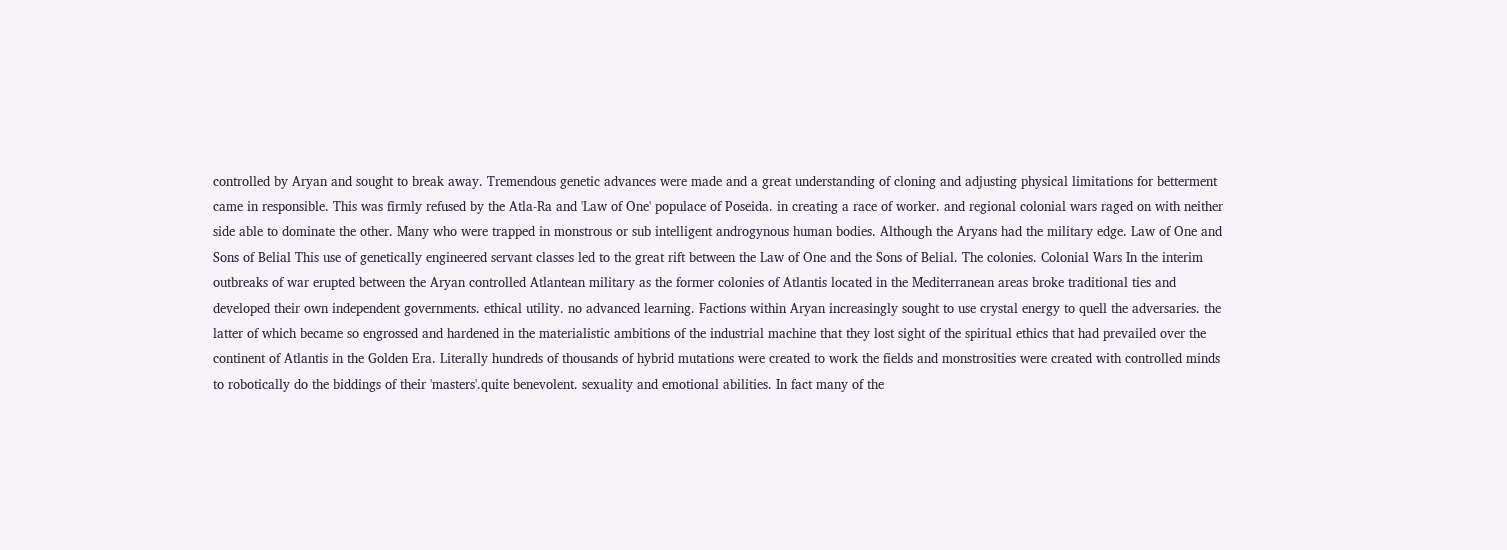controlled by Aryan and sought to break away. Tremendous genetic advances were made and a great understanding of cloning and adjusting physical limitations for betterment came in responsible. This was firmly refused by the Atla-Ra and 'Law of One' populace of Poseida. in creating a race of worker. and regional colonial wars raged on with neither side able to dominate the other. Many who were trapped in monstrous or sub intelligent androgynous human bodies. Although the Aryans had the military edge. Law of One and Sons of Belial This use of genetically engineered servant classes led to the great rift between the Law of One and the Sons of Belial. The colonies. Colonial Wars In the interim outbreaks of war erupted between the Aryan controlled Atlantean military as the former colonies of Atlantis located in the Mediterranean areas broke traditional ties and developed their own independent governments. ethical utility. no advanced learning. Factions within Aryan increasingly sought to use crystal energy to quell the adversaries. the latter of which became so engrossed and hardened in the materialistic ambitions of the industrial machine that they lost sight of the spiritual ethics that had prevailed over the continent of Atlantis in the Golden Era. Literally hundreds of thousands of hybrid mutations were created to work the fields and monstrosities were created with controlled minds to robotically do the biddings of their 'masters'.quite benevolent. sexuality and emotional abilities. In fact many of the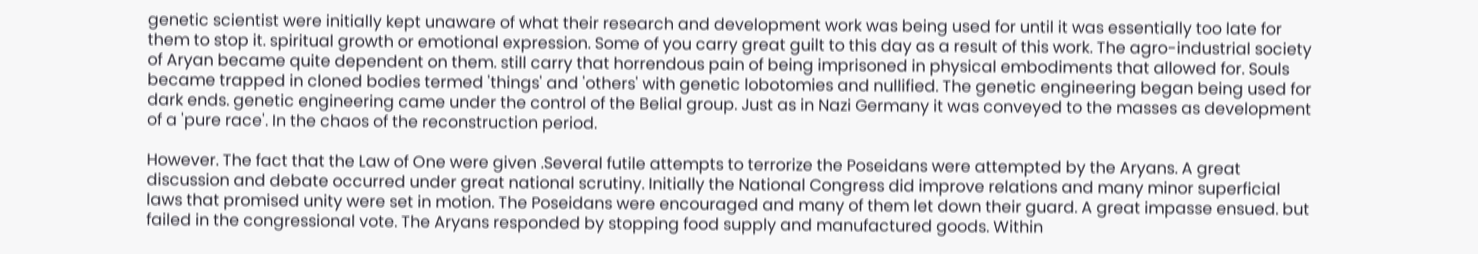genetic scientist were initially kept unaware of what their research and development work was being used for until it was essentially too late for them to stop it. spiritual growth or emotional expression. Some of you carry great guilt to this day as a result of this work. The agro-industrial society of Aryan became quite dependent on them. still carry that horrendous pain of being imprisoned in physical embodiments that allowed for. Souls became trapped in cloned bodies termed 'things' and 'others' with genetic lobotomies and nullified. The genetic engineering began being used for dark ends. genetic engineering came under the control of the Belial group. Just as in Nazi Germany it was conveyed to the masses as development of a 'pure race'. In the chaos of the reconstruction period.

However. The fact that the Law of One were given .Several futile attempts to terrorize the Poseidans were attempted by the Aryans. A great discussion and debate occurred under great national scrutiny. Initially the National Congress did improve relations and many minor superficial laws that promised unity were set in motion. The Poseidans were encouraged and many of them let down their guard. A great impasse ensued. but failed in the congressional vote. The Aryans responded by stopping food supply and manufactured goods. Within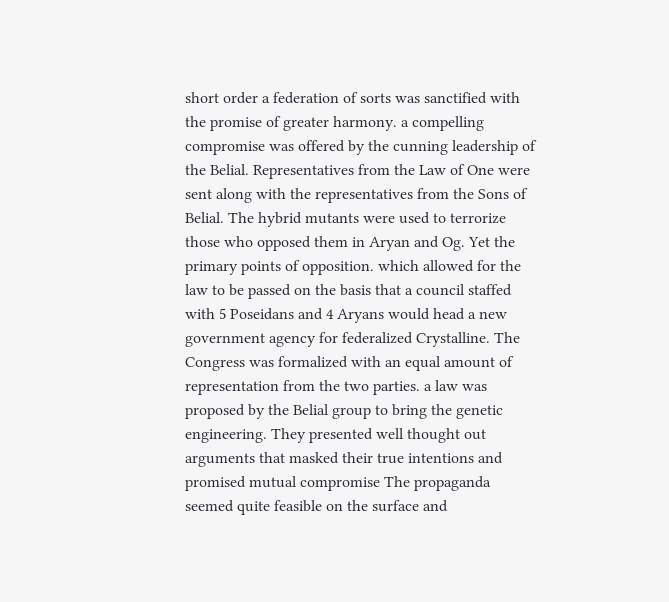short order a federation of sorts was sanctified with the promise of greater harmony. a compelling compromise was offered by the cunning leadership of the Belial. Representatives from the Law of One were sent along with the representatives from the Sons of Belial. The hybrid mutants were used to terrorize those who opposed them in Aryan and Og. Yet the primary points of opposition. which allowed for the law to be passed on the basis that a council staffed with 5 Poseidans and 4 Aryans would head a new government agency for federalized Crystalline. The Congress was formalized with an equal amount of representation from the two parties. a law was proposed by the Belial group to bring the genetic engineering. They presented well thought out arguments that masked their true intentions and promised mutual compromise The propaganda seemed quite feasible on the surface and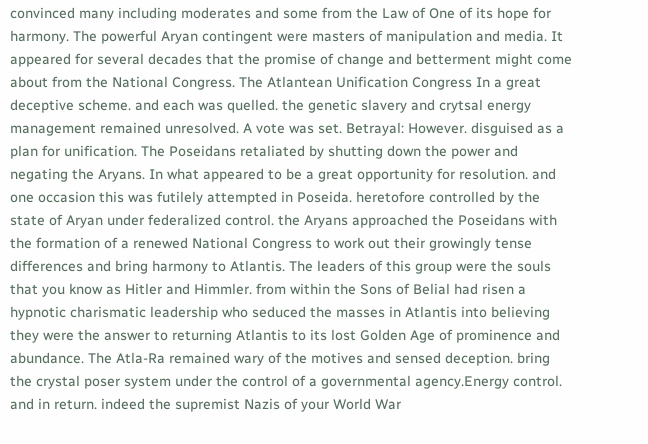convinced many including moderates and some from the Law of One of its hope for harmony. The powerful Aryan contingent were masters of manipulation and media. It appeared for several decades that the promise of change and betterment might come about from the National Congress. The Atlantean Unification Congress In a great deceptive scheme. and each was quelled. the genetic slavery and crytsal energy management remained unresolved. A vote was set. Betrayal: However. disguised as a plan for unification. The Poseidans retaliated by shutting down the power and negating the Aryans. In what appeared to be a great opportunity for resolution. and one occasion this was futilely attempted in Poseida. heretofore controlled by the state of Aryan under federalized control. the Aryans approached the Poseidans with the formation of a renewed National Congress to work out their growingly tense differences and bring harmony to Atlantis. The leaders of this group were the souls that you know as Hitler and Himmler. from within the Sons of Belial had risen a hypnotic charismatic leadership who seduced the masses in Atlantis into believing they were the answer to returning Atlantis to its lost Golden Age of prominence and abundance. The Atla-Ra remained wary of the motives and sensed deception. bring the crystal poser system under the control of a governmental agency.Energy control. and in return. indeed the supremist Nazis of your World War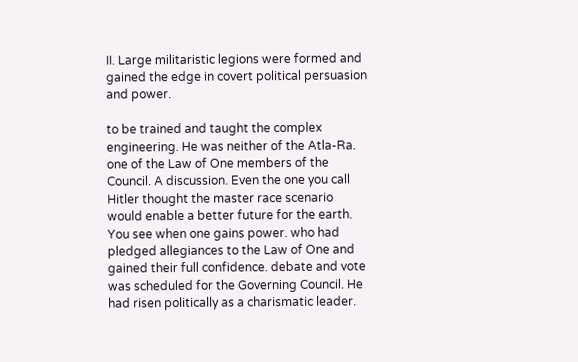II. Large militaristic legions were formed and gained the edge in covert political persuasion and power.

to be trained and taught the complex engineering. He was neither of the Atla-Ra. one of the Law of One members of the Council. A discussion. Even the one you call Hitler thought the master race scenario would enable a better future for the earth. You see when one gains power. who had pledged allegiances to the Law of One and gained their full confidence. debate and vote was scheduled for the Governing Council. He had risen politically as a charismatic leader.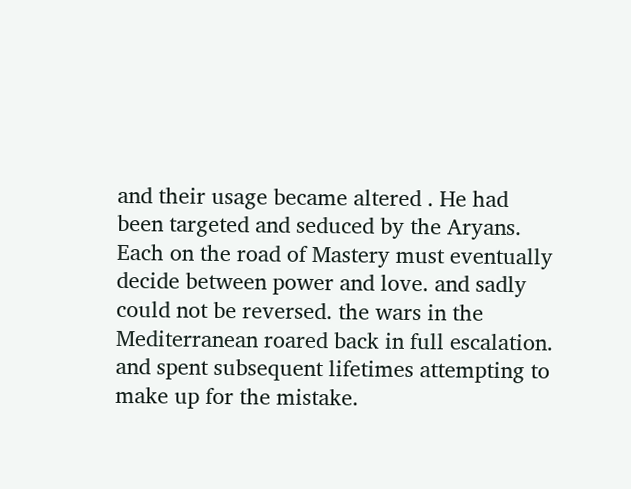and their usage became altered . He had been targeted and seduced by the Aryans. Each on the road of Mastery must eventually decide between power and love. and sadly could not be reversed. the wars in the Mediterranean roared back in full escalation. and spent subsequent lifetimes attempting to make up for the mistake.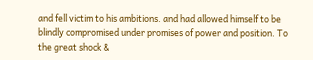and fell victim to his ambitions. and had allowed himself to be blindly compromised under promises of power and position. To the great shock &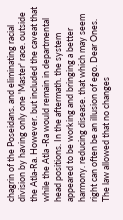chagrin of the Poseidans. and eliminating racial division by having only one 'Master' race. outside the Atla-Ra. However. but included the caveat that while the Atla -Ra would remain in departmental head positions. In the aftermath. the system appeared to be working and bringing a better harmony. reducing disease. that which may seem right can often be an illusion of ego. Dear Ones. The law allowed that no changes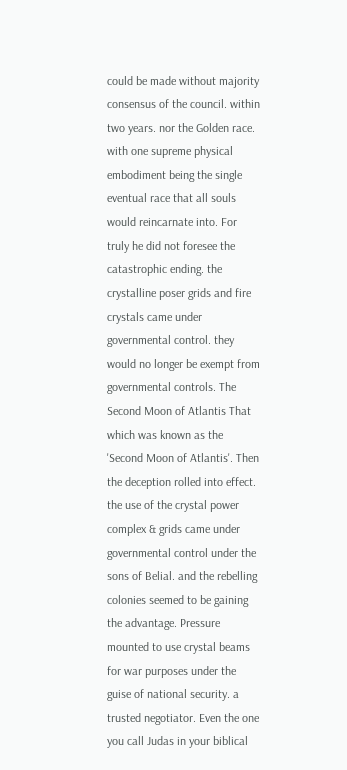could be made without majority consensus of the council. within two years. nor the Golden race. with one supreme physical embodiment being the single eventual race that all souls would reincarnate into. For truly he did not foresee the catastrophic ending. the crystalline poser grids and fire crystals came under governmental control. they would no longer be exempt from governmental controls. The Second Moon of Atlantis That which was known as the 'Second Moon of Atlantis'. Then the deception rolled into effect. the use of the crystal power complex & grids came under governmental control under the sons of Belial. and the rebelling colonies seemed to be gaining the advantage. Pressure mounted to use crystal beams for war purposes under the guise of national security. a trusted negotiator. Even the one you call Judas in your biblical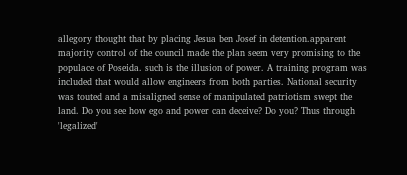allegory thought that by placing Jesua ben Josef in detention.apparent majority control of the council made the plan seem very promising to the populace of Poseida. such is the illusion of power. A training program was included that would allow engineers from both parties. National security was touted and a misaligned sense of manipulated patriotism swept the land. Do you see how ego and power can deceive? Do you? Thus through 'legalized'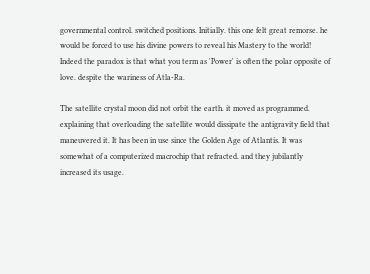governmental control. switched positions. Initially. this one felt great remorse. he would be forced to use his divine powers to reveal his Mastery to the world! Indeed the paradox is that what you term as 'Power' is often the polar opposite of love. despite the wariness of Atla-Ra.

The satellite crystal moon did not orbit the earth. it moved as programmed. explaining that overloading the satellite would dissipate the antigravity field that maneuvered it. It has been in use since the Golden Age of Atlantis. It was somewhat of a computerized macrochip that refracted. and they jubilantly increased its usage.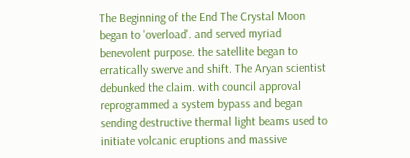The Beginning of the End The Crystal Moon began to 'overload'. and served myriad benevolent purpose. the satellite began to erratically swerve and shift. The Aryan scientist debunked the claim. with council approval reprogrammed a system bypass and began sending destructive thermal light beams used to initiate volcanic eruptions and massive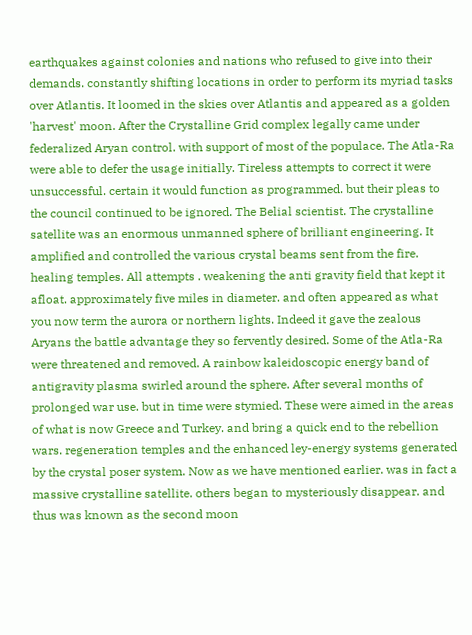earthquakes against colonies and nations who refused to give into their demands. constantly shifting locations in order to perform its myriad tasks over Atlantis. It loomed in the skies over Atlantis and appeared as a golden 'harvest' moon. After the Crystalline Grid complex legally came under federalized Aryan control. with support of most of the populace. The Atla-Ra were able to defer the usage initially. Tireless attempts to correct it were unsuccessful. certain it would function as programmed. but their pleas to the council continued to be ignored. The Belial scientist. The crystalline satellite was an enormous unmanned sphere of brilliant engineering. It amplified and controlled the various crystal beams sent from the fire. healing temples. All attempts . weakening the anti gravity field that kept it afloat. approximately five miles in diameter. and often appeared as what you now term the aurora or northern lights. Indeed it gave the zealous Aryans the battle advantage they so fervently desired. Some of the Atla-Ra were threatened and removed. A rainbow kaleidoscopic energy band of antigravity plasma swirled around the sphere. After several months of prolonged war use. but in time were stymied. These were aimed in the areas of what is now Greece and Turkey. and bring a quick end to the rebellion wars. regeneration temples and the enhanced ley-energy systems generated by the crystal poser system. Now as we have mentioned earlier. was in fact a massive crystalline satellite. others began to mysteriously disappear. and thus was known as the second moon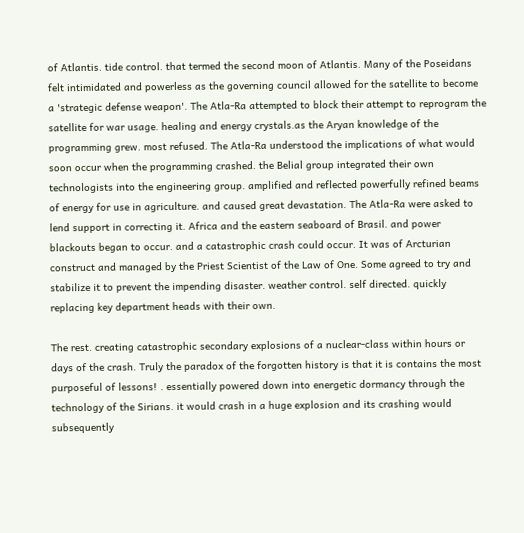of Atlantis. tide control. that termed the second moon of Atlantis. Many of the Poseidans felt intimidated and powerless as the governing council allowed for the satellite to become a 'strategic defense weapon'. The Atla-Ra attempted to block their attempt to reprogram the satellite for war usage. healing and energy crystals.as the Aryan knowledge of the programming grew. most refused. The Atla-Ra understood the implications of what would soon occur when the programming crashed. the Belial group integrated their own technologists into the engineering group. amplified and reflected powerfully refined beams of energy for use in agriculture. and caused great devastation. The Atla-Ra were asked to lend support in correcting it. Africa and the eastern seaboard of Brasil. and power blackouts began to occur. and a catastrophic crash could occur. It was of Arcturian construct and managed by the Priest Scientist of the Law of One. Some agreed to try and stabilize it to prevent the impending disaster. weather control. self directed. quickly replacing key department heads with their own.

The rest. creating catastrophic secondary explosions of a nuclear-class within hours or days of the crash. Truly the paradox of the forgotten history is that it is contains the most purposeful of lessons! . essentially powered down into energetic dormancy through the technology of the Sirians. it would crash in a huge explosion and its crashing would subsequently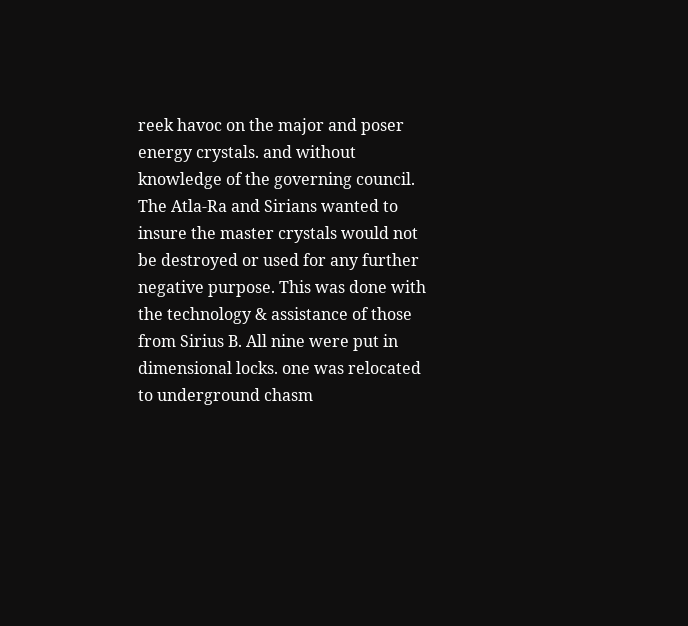reek havoc on the major and poser energy crystals. and without knowledge of the governing council. The Atla-Ra and Sirians wanted to insure the master crystals would not be destroyed or used for any further negative purpose. This was done with the technology & assistance of those from Sirius B. All nine were put in dimensional locks. one was relocated to underground chasm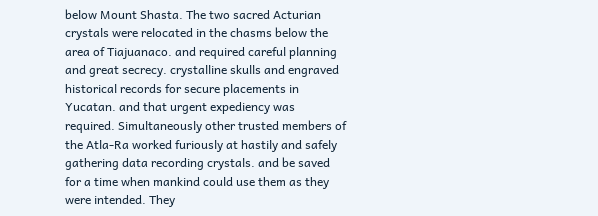below Mount Shasta. The two sacred Acturian crystals were relocated in the chasms below the area of Tiajuanaco. and required careful planning and great secrecy. crystalline skulls and engraved historical records for secure placements in Yucatan. and that urgent expediency was required. Simultaneously other trusted members of the Atla-Ra worked furiously at hastily and safely gathering data recording crystals. and be saved for a time when mankind could use them as they were intended. They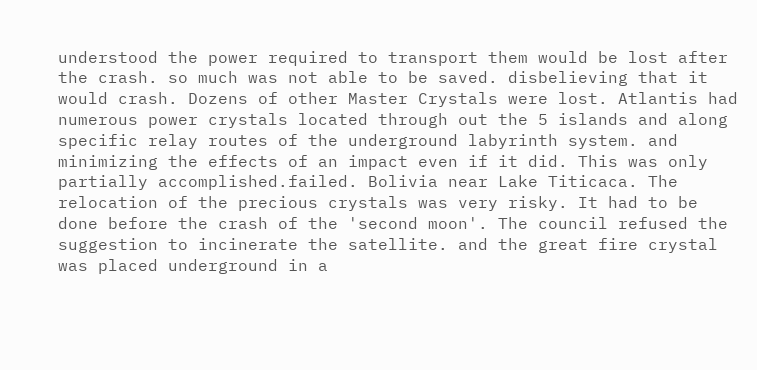understood the power required to transport them would be lost after the crash. so much was not able to be saved. disbelieving that it would crash. Dozens of other Master Crystals were lost. Atlantis had numerous power crystals located through out the 5 islands and along specific relay routes of the underground labyrinth system. and minimizing the effects of an impact even if it did. This was only partially accomplished.failed. Bolivia near Lake Titicaca. The relocation of the precious crystals was very risky. It had to be done before the crash of the 'second moon'. The council refused the suggestion to incinerate the satellite. and the great fire crystal was placed underground in a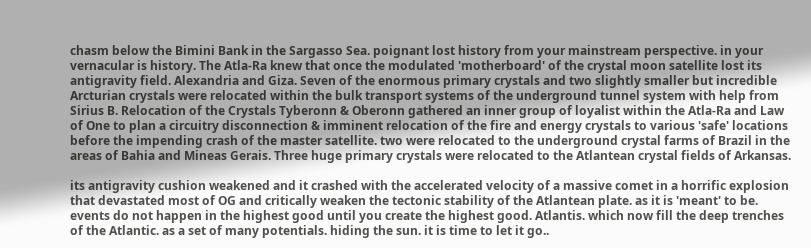chasm below the Bimini Bank in the Sargasso Sea. poignant lost history from your mainstream perspective. in your vernacular is history. The Atla-Ra knew that once the modulated 'motherboard' of the crystal moon satellite lost its antigravity field. Alexandria and Giza. Seven of the enormous primary crystals and two slightly smaller but incredible Arcturian crystals were relocated within the bulk transport systems of the underground tunnel system with help from Sirius B. Relocation of the Crystals Tyberonn & Oberonn gathered an inner group of loyalist within the Atla-Ra and Law of One to plan a circuitry disconnection & imminent relocation of the fire and energy crystals to various 'safe' locations before the impending crash of the master satellite. two were relocated to the underground crystal farms of Brazil in the areas of Bahia and Mineas Gerais. Three huge primary crystals were relocated to the Atlantean crystal fields of Arkansas.

its antigravity cushion weakened and it crashed with the accelerated velocity of a massive comet in a horrific explosion that devastated most of OG and critically weaken the tectonic stability of the Atlantean plate. as it is 'meant' to be. events do not happen in the highest good until you create the highest good. Atlantis. which now fill the deep trenches of the Atlantic. as a set of many potentials. hiding the sun. it is time to let it go..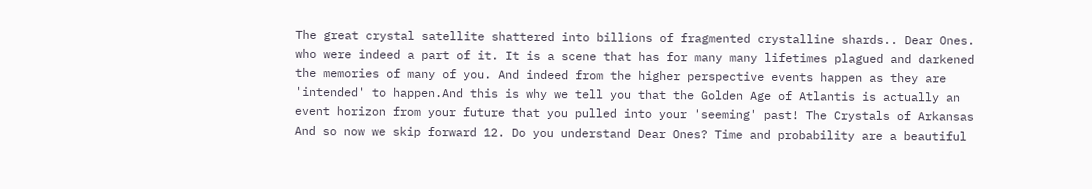The great crystal satellite shattered into billions of fragmented crystalline shards.. Dear Ones. who were indeed a part of it. It is a scene that has for many many lifetimes plagued and darkened the memories of many of you. And indeed from the higher perspective events happen as they are 'intended' to happen.And this is why we tell you that the Golden Age of Atlantis is actually an event horizon from your future that you pulled into your 'seeming' past! The Crystals of Arkansas And so now we skip forward 12. Do you understand Dear Ones? Time and probability are a beautiful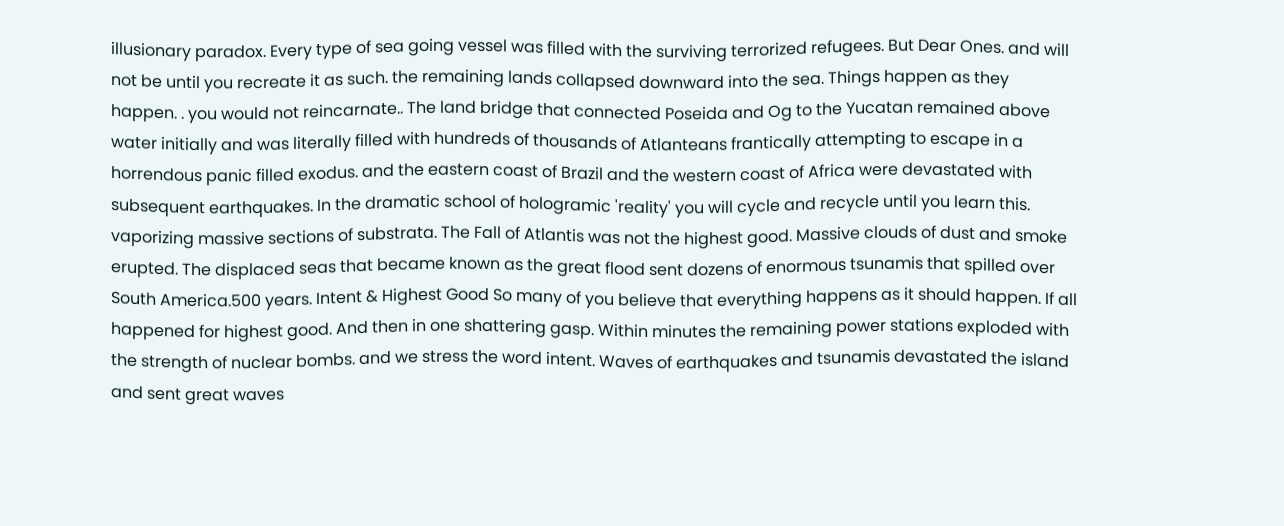illusionary paradox. Every type of sea going vessel was filled with the surviving terrorized refugees. But Dear Ones. and will not be until you recreate it as such. the remaining lands collapsed downward into the sea. Things happen as they happen. . you would not reincarnate.. The land bridge that connected Poseida and Og to the Yucatan remained above water initially and was literally filled with hundreds of thousands of Atlanteans frantically attempting to escape in a horrendous panic filled exodus. and the eastern coast of Brazil and the western coast of Africa were devastated with subsequent earthquakes. In the dramatic school of hologramic 'reality' you will cycle and recycle until you learn this. vaporizing massive sections of substrata. The Fall of Atlantis was not the highest good. Massive clouds of dust and smoke erupted. The displaced seas that became known as the great flood sent dozens of enormous tsunamis that spilled over South America.500 years. Intent & Highest Good So many of you believe that everything happens as it should happen. If all happened for highest good. And then in one shattering gasp. Within minutes the remaining power stations exploded with the strength of nuclear bombs. and we stress the word intent. Waves of earthquakes and tsunamis devastated the island and sent great waves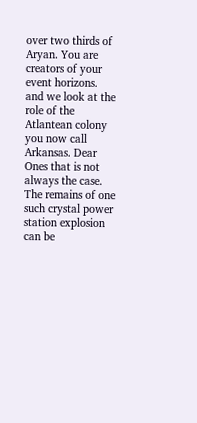over two thirds of Aryan. You are creators of your event horizons. and we look at the role of the Atlantean colony you now call Arkansas. Dear Ones that is not always the case. The remains of one such crystal power station explosion can be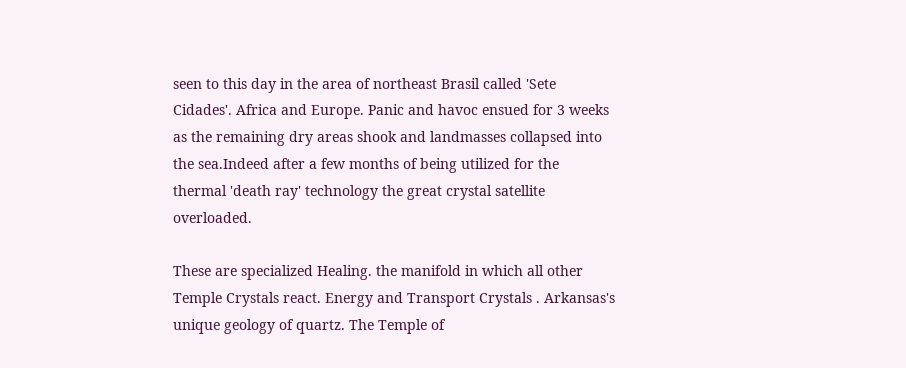seen to this day in the area of northeast Brasil called 'Sete Cidades'. Africa and Europe. Panic and havoc ensued for 3 weeks as the remaining dry areas shook and landmasses collapsed into the sea.Indeed after a few months of being utilized for the thermal 'death ray' technology the great crystal satellite overloaded.

These are specialized Healing. the manifold in which all other Temple Crystals react. Energy and Transport Crystals . Arkansas's unique geology of quartz. The Temple of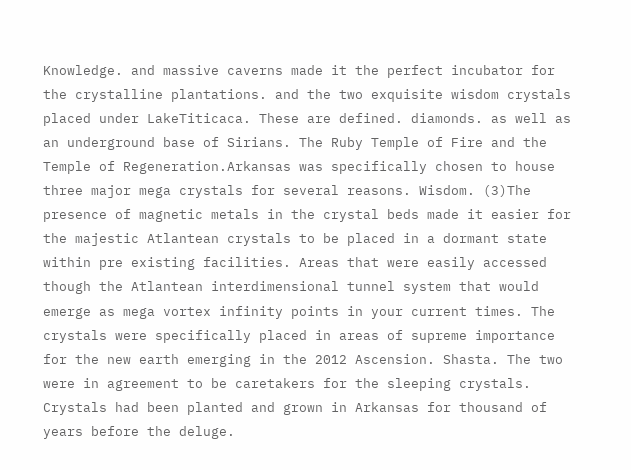Knowledge. and massive caverns made it the perfect incubator for the crystalline plantations. and the two exquisite wisdom crystals placed under LakeTiticaca. These are defined. diamonds. as well as an underground base of Sirians. The Ruby Temple of Fire and the Temple of Regeneration.Arkansas was specifically chosen to house three major mega crystals for several reasons. Wisdom. (3)The presence of magnetic metals in the crystal beds made it easier for the majestic Atlantean crystals to be placed in a dormant state within pre existing facilities. Areas that were easily accessed though the Atlantean interdimensional tunnel system that would emerge as mega vortex infinity points in your current times. The crystals were specifically placed in areas of supreme importance for the new earth emerging in the 2012 Ascension. Shasta. The two were in agreement to be caretakers for the sleeping crystals. Crystals had been planted and grown in Arkansas for thousand of years before the deluge.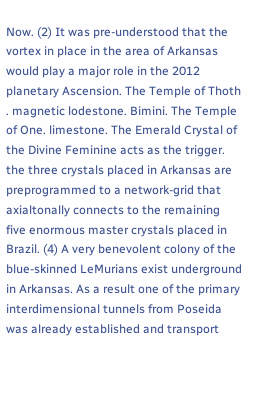Now. (2) It was pre-understood that the vortex in place in the area of Arkansas would play a major role in the 2012 planetary Ascension. The Temple of Thoth . magnetic lodestone. Bimini. The Temple of One. limestone. The Emerald Crystal of the Divine Feminine acts as the trigger. the three crystals placed in Arkansas are preprogrammed to a network-grid that axialtonally connects to the remaining five enormous master crystals placed in Brazil. (4) A very benevolent colony of the blue-skinned LeMurians exist underground in Arkansas. As a result one of the primary interdimensional tunnels from Poseida was already established and transport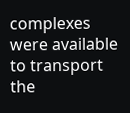complexes were available to transport the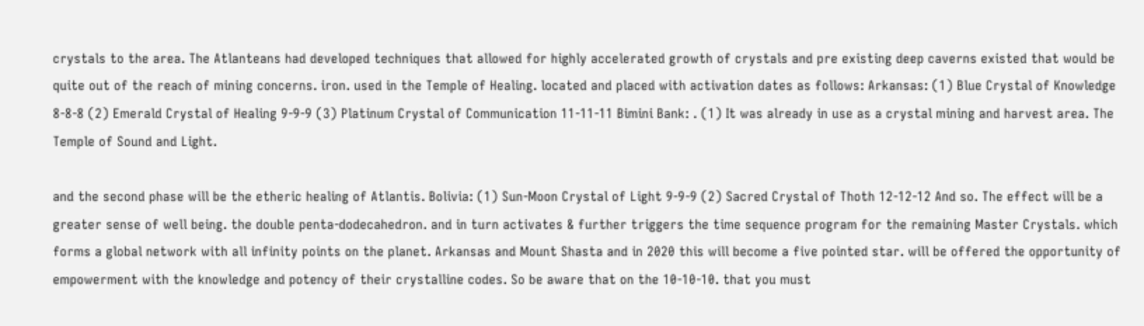crystals to the area. The Atlanteans had developed techniques that allowed for highly accelerated growth of crystals and pre existing deep caverns existed that would be quite out of the reach of mining concerns. iron. used in the Temple of Healing. located and placed with activation dates as follows: Arkansas: (1) Blue Crystal of Knowledge 8-8-8 (2) Emerald Crystal of Healing 9-9-9 (3) Platinum Crystal of Communication 11-11-11 Bimini Bank: . (1) It was already in use as a crystal mining and harvest area. The Temple of Sound and Light.

and the second phase will be the etheric healing of Atlantis. Bolivia: (1) Sun-Moon Crystal of Light 9-9-9 (2) Sacred Crystal of Thoth 12-12-12 And so. The effect will be a greater sense of well being. the double penta-dodecahedron. and in turn activates & further triggers the time sequence program for the remaining Master Crystals. which forms a global network with all infinity points on the planet. Arkansas and Mount Shasta and in 2020 this will become a five pointed star. will be offered the opportunity of empowerment with the knowledge and potency of their crystalline codes. So be aware that on the 10-10-10. that you must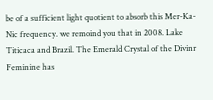be of a sufficient light quotient to absorb this Mer-Ka-Nic frequency. we remoind you that in 2008. Lake Titicaca and Brazil. The Emerald Crystal of the Divinr Feminine has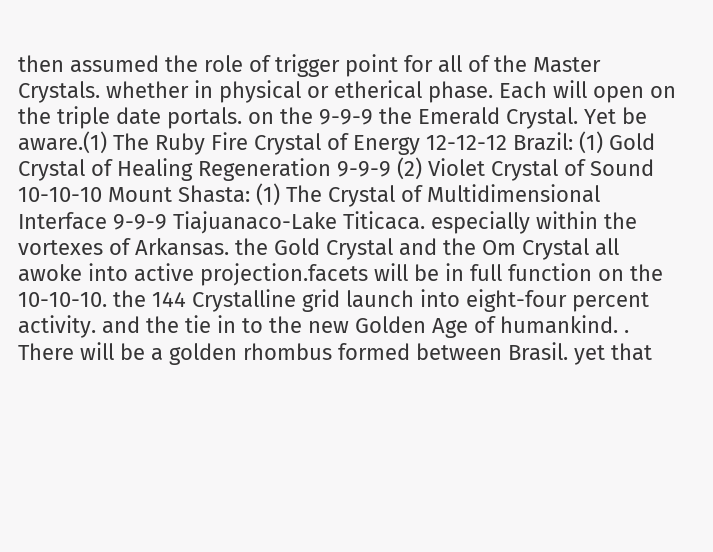then assumed the role of trigger point for all of the Master Crystals. whether in physical or etherical phase. Each will open on the triple date portals. on the 9-9-9 the Emerald Crystal. Yet be aware.(1) The Ruby Fire Crystal of Energy 12-12-12 Brazil: (1) Gold Crystal of Healing Regeneration 9-9-9 (2) Violet Crystal of Sound 10-10-10 Mount Shasta: (1) The Crystal of Multidimensional Interface 9-9-9 Tiajuanaco-Lake Titicaca. especially within the vortexes of Arkansas. the Gold Crystal and the Om Crystal all awoke into active projection.facets will be in full function on the 10-10-10. the 144 Crystalline grid launch into eight-four percent activity. and the tie in to the new Golden Age of humankind. . There will be a golden rhombus formed between Brasil. yet that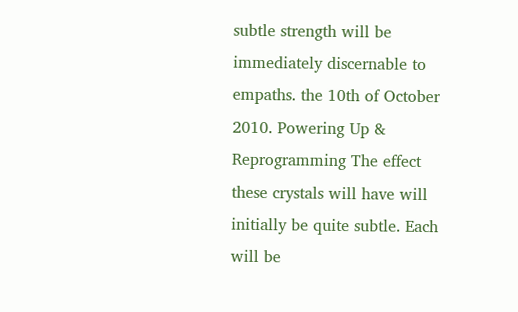subtle strength will be immediately discernable to empaths. the 10th of October 2010. Powering Up & Reprogramming The effect these crystals will have will initially be quite subtle. Each will be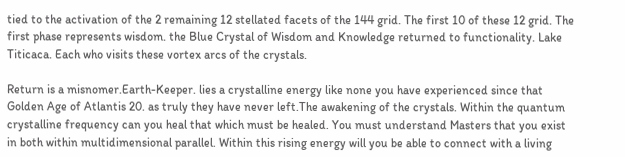tied to the activation of the 2 remaining 12 stellated facets of the 144 grid. The first 10 of these 12 grid. The first phase represents wisdom. the Blue Crystal of Wisdom and Knowledge returned to functionality. Lake Titicaca. Each who visits these vortex arcs of the crystals.

Return is a misnomer.Earth-Keeper. lies a crystalline energy like none you have experienced since that Golden Age of Atlantis 20. as truly they have never left.The awakening of the crystals. Within the quantum crystalline frequency can you heal that which must be healed. You must understand Masters that you exist in both within multidimensional parallel. Within this rising energy will you be able to connect with a living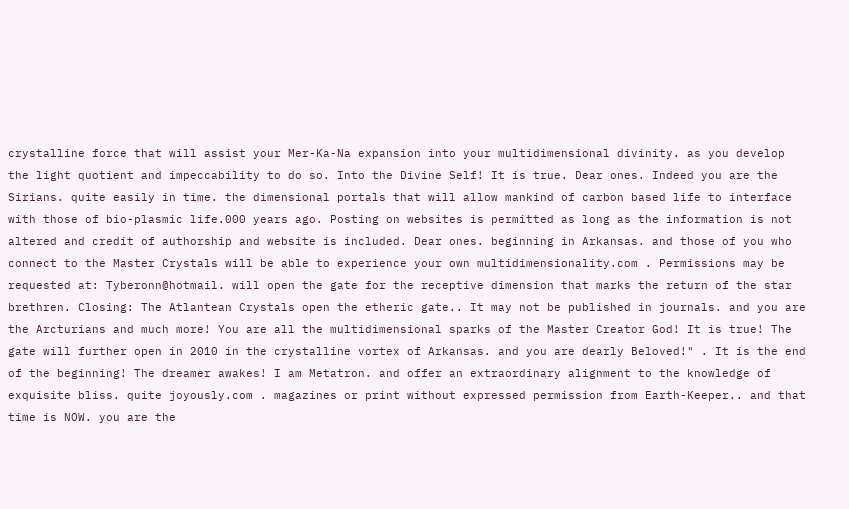crystalline force that will assist your Mer-Ka-Na expansion into your multidimensional divinity. as you develop the light quotient and impeccability to do so. Into the Divine Self! It is true. Dear ones. Indeed you are the Sirians. quite easily in time. the dimensional portals that will allow mankind of carbon based life to interface with those of bio-plasmic life.000 years ago. Posting on websites is permitted as long as the information is not altered and credit of authorship and website is included. Dear ones. beginning in Arkansas. and those of you who connect to the Master Crystals will be able to experience your own multidimensionality.com . Permissions may be requested at: Tyberonn@hotmail. will open the gate for the receptive dimension that marks the return of the star brethren. Closing: The Atlantean Crystals open the etheric gate.. It may not be published in journals. and you are the Arcturians and much more! You are all the multidimensional sparks of the Master Creator God! It is true! The gate will further open in 2010 in the crystalline vortex of Arkansas. and you are dearly Beloved!" . It is the end of the beginning! The dreamer awakes! I am Metatron. and offer an extraordinary alignment to the knowledge of exquisite bliss. quite joyously.com . magazines or print without expressed permission from Earth-Keeper.. and that time is NOW. you are the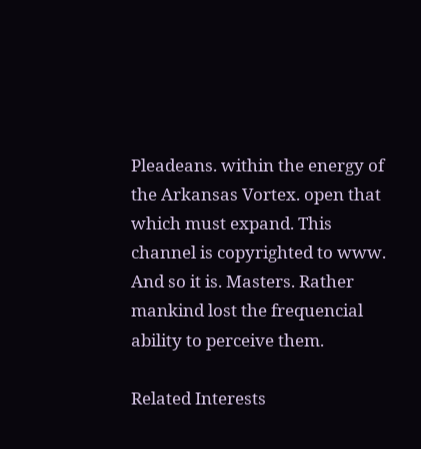Pleadeans. within the energy of the Arkansas Vortex. open that which must expand. This channel is copyrighted to www. And so it is. Masters. Rather mankind lost the frequencial ability to perceive them.

Related Interests